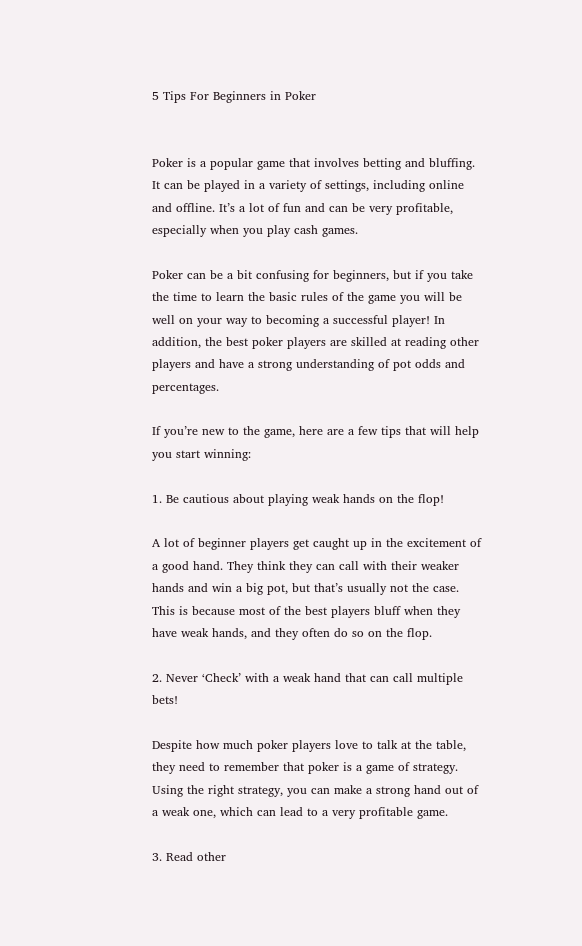5 Tips For Beginners in Poker


Poker is a popular game that involves betting and bluffing. It can be played in a variety of settings, including online and offline. It’s a lot of fun and can be very profitable, especially when you play cash games.

Poker can be a bit confusing for beginners, but if you take the time to learn the basic rules of the game you will be well on your way to becoming a successful player! In addition, the best poker players are skilled at reading other players and have a strong understanding of pot odds and percentages.

If you’re new to the game, here are a few tips that will help you start winning:

1. Be cautious about playing weak hands on the flop!

A lot of beginner players get caught up in the excitement of a good hand. They think they can call with their weaker hands and win a big pot, but that’s usually not the case. This is because most of the best players bluff when they have weak hands, and they often do so on the flop.

2. Never ‘Check’ with a weak hand that can call multiple bets!

Despite how much poker players love to talk at the table, they need to remember that poker is a game of strategy. Using the right strategy, you can make a strong hand out of a weak one, which can lead to a very profitable game.

3. Read other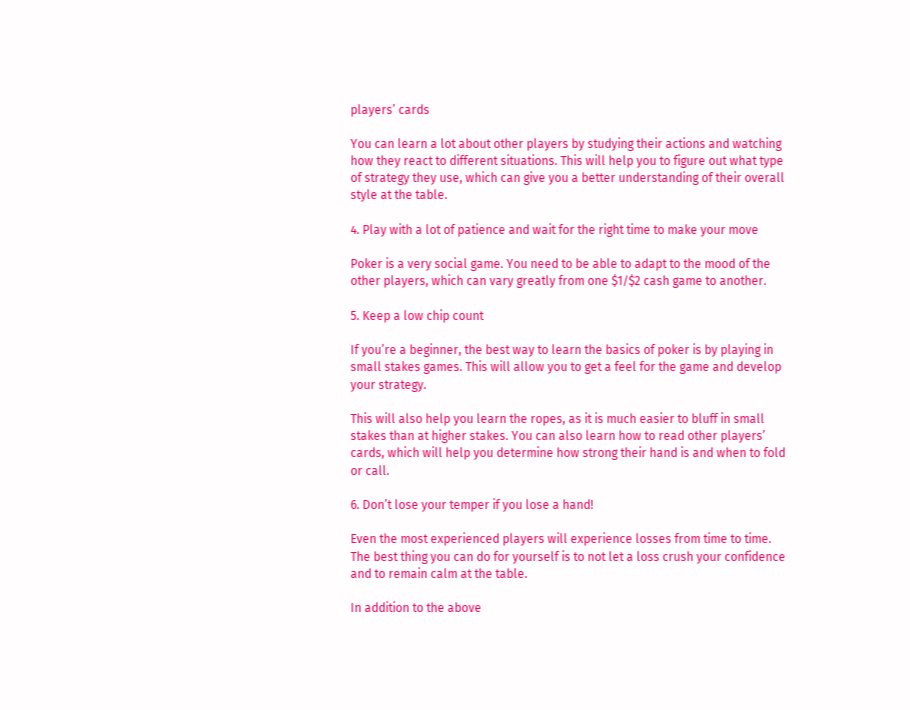players’ cards

You can learn a lot about other players by studying their actions and watching how they react to different situations. This will help you to figure out what type of strategy they use, which can give you a better understanding of their overall style at the table.

4. Play with a lot of patience and wait for the right time to make your move

Poker is a very social game. You need to be able to adapt to the mood of the other players, which can vary greatly from one $1/$2 cash game to another.

5. Keep a low chip count

If you’re a beginner, the best way to learn the basics of poker is by playing in small stakes games. This will allow you to get a feel for the game and develop your strategy.

This will also help you learn the ropes, as it is much easier to bluff in small stakes than at higher stakes. You can also learn how to read other players’ cards, which will help you determine how strong their hand is and when to fold or call.

6. Don’t lose your temper if you lose a hand!

Even the most experienced players will experience losses from time to time. The best thing you can do for yourself is to not let a loss crush your confidence and to remain calm at the table.

In addition to the above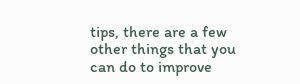tips, there are a few other things that you can do to improve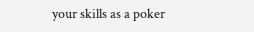your skills as a poker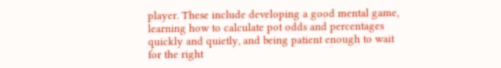player. These include developing a good mental game, learning how to calculate pot odds and percentages quickly and quietly, and being patient enough to wait for the right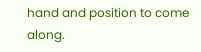hand and position to come along.